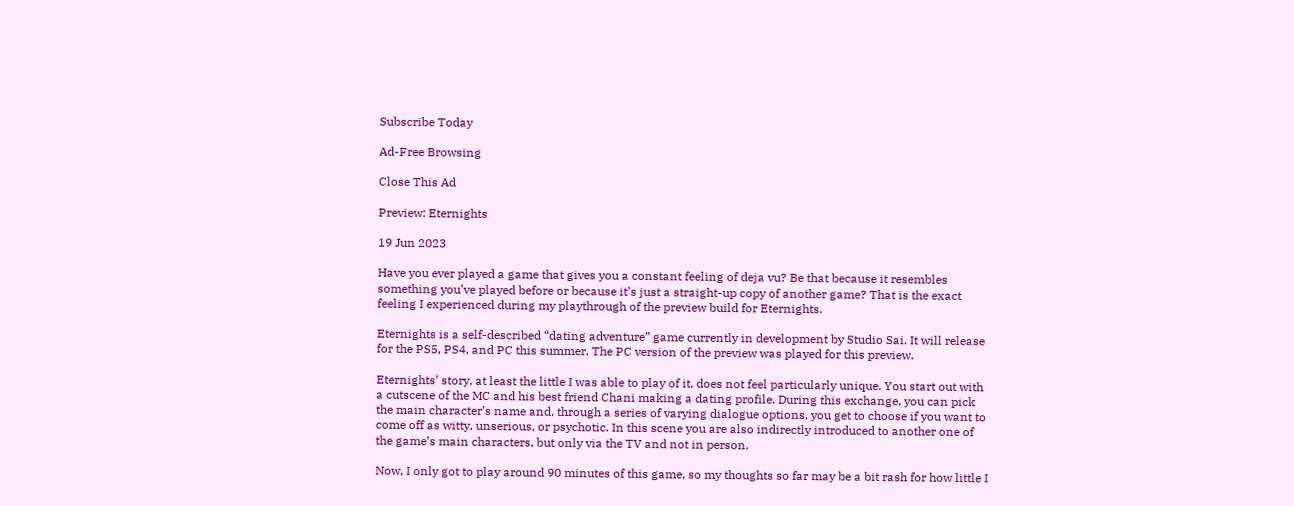Subscribe Today

Ad-Free Browsing

Close This Ad

Preview: Eternights

19 Jun 2023

Have you ever played a game that gives you a constant feeling of deja vu? Be that because it resembles something you’ve played before or because it’s just a straight-up copy of another game? That is the exact feeling I experienced during my playthrough of the preview build for Eternights.

Eternights is a self-described “dating adventure” game currently in development by Studio Sai. It will release for the PS5, PS4, and PC this summer. The PC version of the preview was played for this preview.

Eternights’ story, at least the little I was able to play of it, does not feel particularly unique. You start out with a cutscene of the MC and his best friend Chani making a dating profile. During this exchange, you can pick the main character’s name and, through a series of varying dialogue options, you get to choose if you want to come off as witty, unserious, or psychotic. In this scene you are also indirectly introduced to another one of the game’s main characters, but only via the TV and not in person.

Now, I only got to play around 90 minutes of this game, so my thoughts so far may be a bit rash for how little I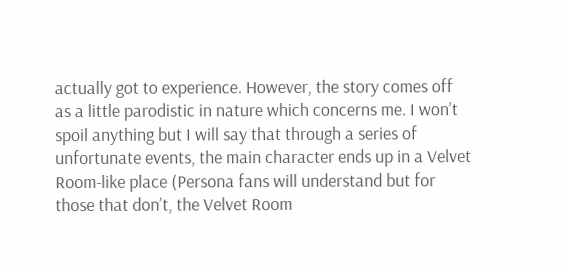actually got to experience. However, the story comes off as a little parodistic in nature which concerns me. I won’t spoil anything but I will say that through a series of unfortunate events, the main character ends up in a Velvet Room-like place (Persona fans will understand but for those that don’t, the Velvet Room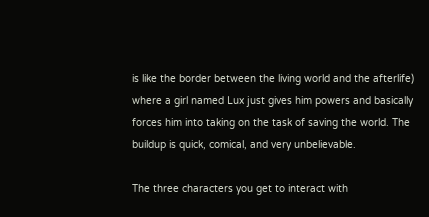is like the border between the living world and the afterlife) where a girl named Lux just gives him powers and basically forces him into taking on the task of saving the world. The buildup is quick, comical, and very unbelievable.

The three characters you get to interact with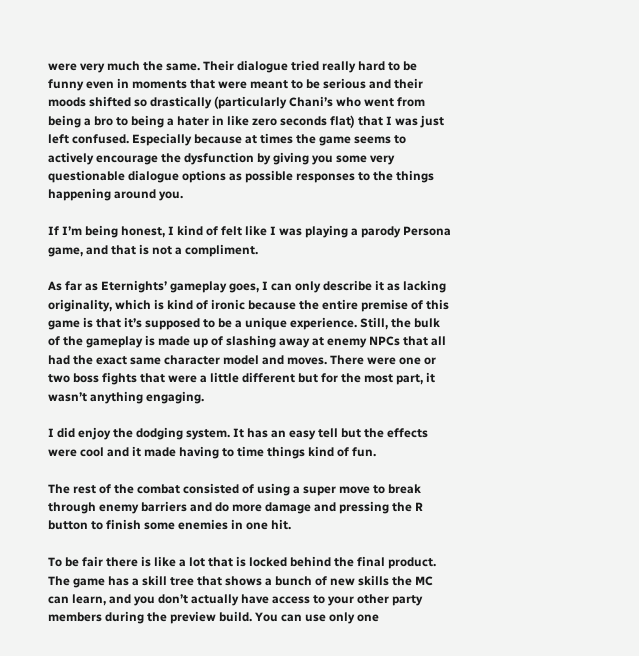were very much the same. Their dialogue tried really hard to be funny even in moments that were meant to be serious and their moods shifted so drastically (particularly Chani’s who went from being a bro to being a hater in like zero seconds flat) that I was just left confused. Especially because at times the game seems to actively encourage the dysfunction by giving you some very questionable dialogue options as possible responses to the things happening around you.

If I’m being honest, I kind of felt like I was playing a parody Persona game, and that is not a compliment.

As far as Eternights’ gameplay goes, I can only describe it as lacking originality, which is kind of ironic because the entire premise of this game is that it’s supposed to be a unique experience. Still, the bulk of the gameplay is made up of slashing away at enemy NPCs that all had the exact same character model and moves. There were one or two boss fights that were a little different but for the most part, it wasn’t anything engaging.

I did enjoy the dodging system. It has an easy tell but the effects were cool and it made having to time things kind of fun.

The rest of the combat consisted of using a super move to break through enemy barriers and do more damage and pressing the R button to finish some enemies in one hit.

To be fair there is like a lot that is locked behind the final product. The game has a skill tree that shows a bunch of new skills the MC can learn, and you don’t actually have access to your other party members during the preview build. You can use only one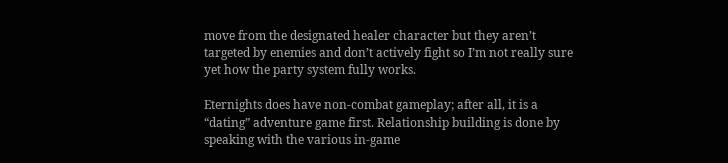move from the designated healer character but they aren’t targeted by enemies and don’t actively fight so I’m not really sure yet how the party system fully works.

Eternights does have non-combat gameplay; after all, it is a “dating” adventure game first. Relationship building is done by speaking with the various in-game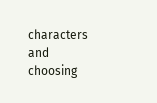characters and choosing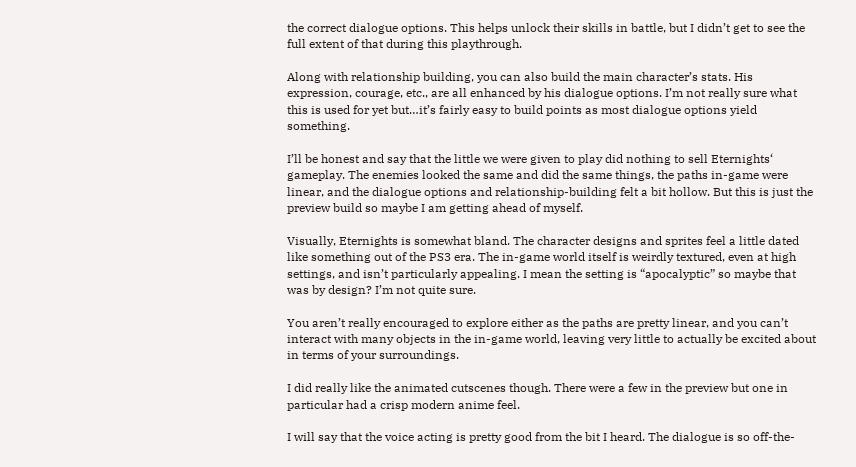the correct dialogue options. This helps unlock their skills in battle, but I didn’t get to see the full extent of that during this playthrough.

Along with relationship building, you can also build the main character’s stats. His expression, courage, etc., are all enhanced by his dialogue options. I’m not really sure what this is used for yet but…it’s fairly easy to build points as most dialogue options yield something.

I’ll be honest and say that the little we were given to play did nothing to sell Eternights‘ gameplay. The enemies looked the same and did the same things, the paths in-game were linear, and the dialogue options and relationship-building felt a bit hollow. But this is just the preview build so maybe I am getting ahead of myself.

Visually, Eternights is somewhat bland. The character designs and sprites feel a little dated like something out of the PS3 era. The in-game world itself is weirdly textured, even at high settings, and isn’t particularly appealing. I mean the setting is “apocalyptic” so maybe that was by design? I’m not quite sure.

You aren’t really encouraged to explore either as the paths are pretty linear, and you can’t interact with many objects in the in-game world, leaving very little to actually be excited about in terms of your surroundings.

I did really like the animated cutscenes though. There were a few in the preview but one in particular had a crisp modern anime feel.

I will say that the voice acting is pretty good from the bit I heard. The dialogue is so off-the-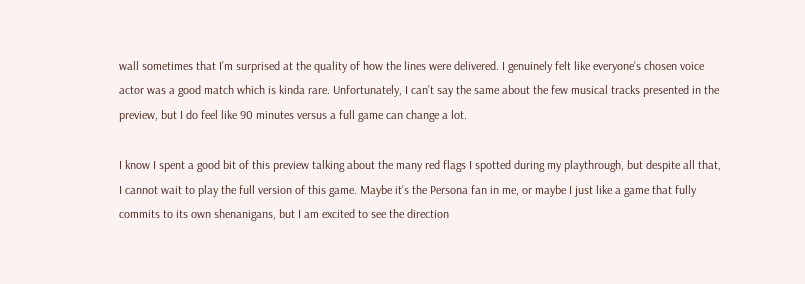wall sometimes that I’m surprised at the quality of how the lines were delivered. I genuinely felt like everyone’s chosen voice actor was a good match which is kinda rare. Unfortunately, I can’t say the same about the few musical tracks presented in the preview, but I do feel like 90 minutes versus a full game can change a lot.

I know I spent a good bit of this preview talking about the many red flags I spotted during my playthrough, but despite all that, I cannot wait to play the full version of this game. Maybe it’s the Persona fan in me, or maybe I just like a game that fully commits to its own shenanigans, but I am excited to see the direction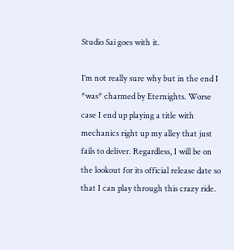Studio Sai goes with it.

I’m not really sure why but in the end I *was* charmed by Eternights. Worse case I end up playing a title with mechanics right up my alley that just fails to deliver. Regardless, I will be on the lookout for its official release date so that I can play through this crazy ride.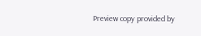Preview copy provided by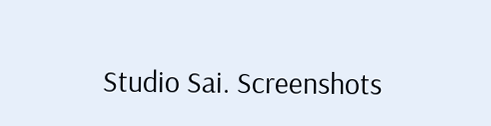Studio Sai. Screenshots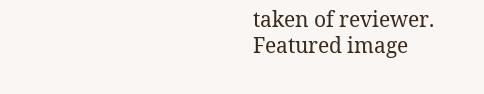taken of reviewer. Featured image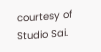courtesy of Studio Sai.